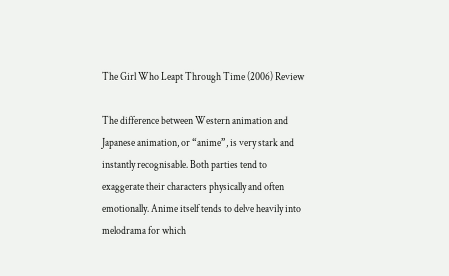The Girl Who Leapt Through Time (2006) Review

The difference between Western animation and Japanese animation, or “anime”, is very stark and instantly recognisable. Both parties tend to exaggerate their characters physically and often emotionally. Anime itself tends to delve heavily into melodrama for which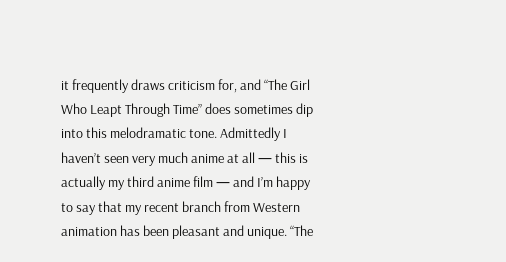it frequently draws criticism for, and “The Girl Who Leapt Through Time” does sometimes dip into this melodramatic tone. Admittedly I haven’t seen very much anime at all — this is actually my third anime film — and I’m happy to say that my recent branch from Western animation has been pleasant and unique. “The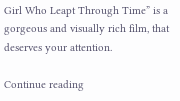Girl Who Leapt Through Time” is a gorgeous and visually rich film, that deserves your attention.

Continue reading